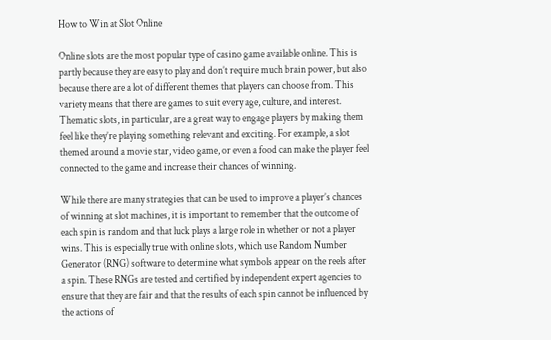How to Win at Slot Online

Online slots are the most popular type of casino game available online. This is partly because they are easy to play and don’t require much brain power, but also because there are a lot of different themes that players can choose from. This variety means that there are games to suit every age, culture, and interest. Thematic slots, in particular, are a great way to engage players by making them feel like they’re playing something relevant and exciting. For example, a slot themed around a movie star, video game, or even a food can make the player feel connected to the game and increase their chances of winning.

While there are many strategies that can be used to improve a player’s chances of winning at slot machines, it is important to remember that the outcome of each spin is random and that luck plays a large role in whether or not a player wins. This is especially true with online slots, which use Random Number Generator (RNG) software to determine what symbols appear on the reels after a spin. These RNGs are tested and certified by independent expert agencies to ensure that they are fair and that the results of each spin cannot be influenced by the actions of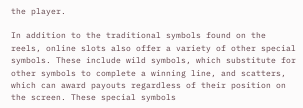the player.

In addition to the traditional symbols found on the reels, online slots also offer a variety of other special symbols. These include wild symbols, which substitute for other symbols to complete a winning line, and scatters, which can award payouts regardless of their position on the screen. These special symbols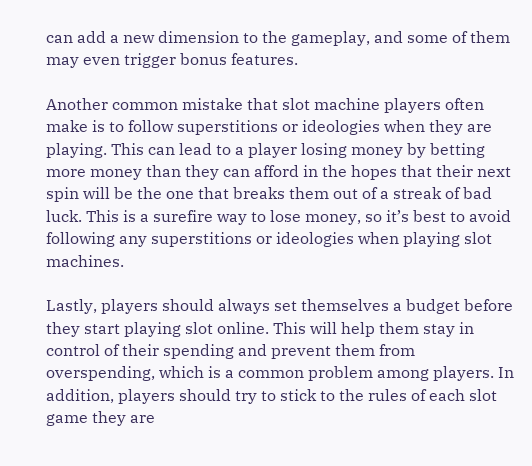can add a new dimension to the gameplay, and some of them may even trigger bonus features.

Another common mistake that slot machine players often make is to follow superstitions or ideologies when they are playing. This can lead to a player losing money by betting more money than they can afford in the hopes that their next spin will be the one that breaks them out of a streak of bad luck. This is a surefire way to lose money, so it’s best to avoid following any superstitions or ideologies when playing slot machines.

Lastly, players should always set themselves a budget before they start playing slot online. This will help them stay in control of their spending and prevent them from overspending, which is a common problem among players. In addition, players should try to stick to the rules of each slot game they are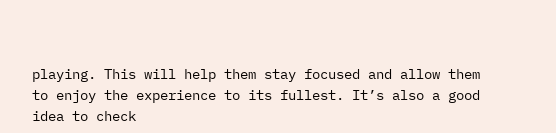playing. This will help them stay focused and allow them to enjoy the experience to its fullest. It’s also a good idea to check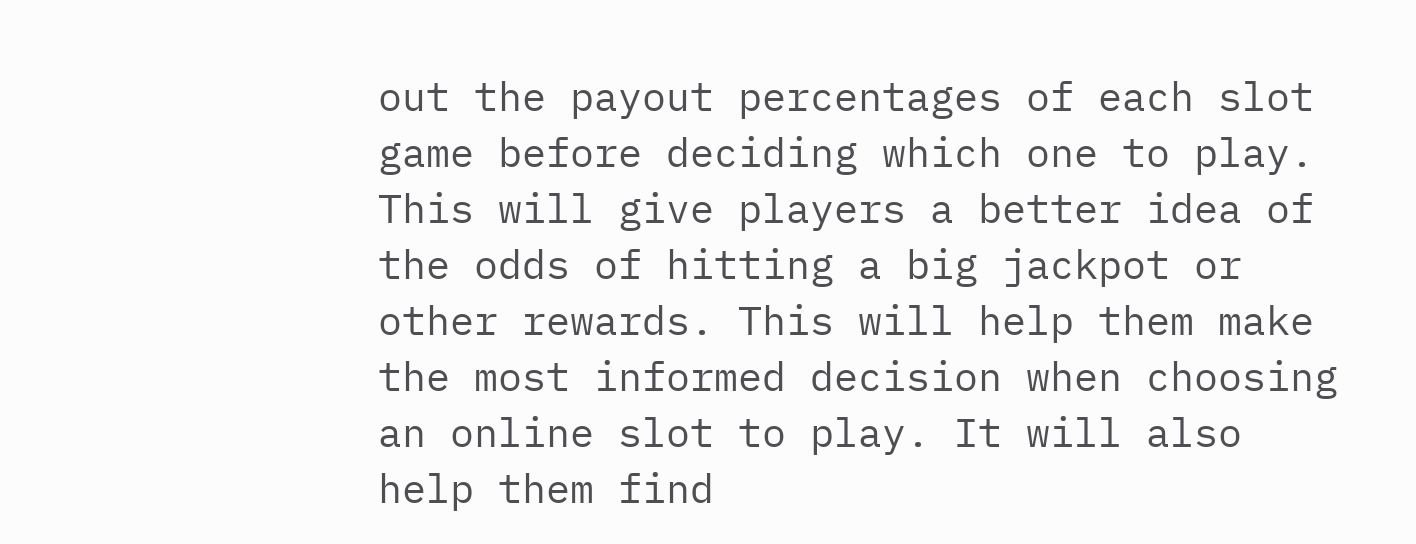out the payout percentages of each slot game before deciding which one to play. This will give players a better idea of the odds of hitting a big jackpot or other rewards. This will help them make the most informed decision when choosing an online slot to play. It will also help them find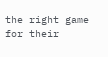the right game for their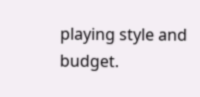playing style and budget.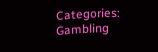Categories: Gambling